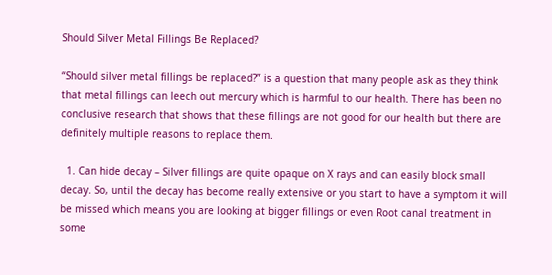Should Silver Metal Fillings Be Replaced?

“Should silver metal fillings be replaced?” is a question that many people ask as they think that metal fillings can leech out mercury which is harmful to our health. There has been no conclusive research that shows that these fillings are not good for our health but there are definitely multiple reasons to replace them.

  1. Can hide decay – Silver fillings are quite opaque on X rays and can easily block small decay. So, until the decay has become really extensive or you start to have a symptom it will be missed which means you are looking at bigger fillings or even Root canal treatment in some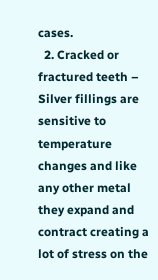cases.
  2. Cracked or fractured teeth – Silver fillings are sensitive to temperature changes and like any other metal they expand and contract creating a lot of stress on the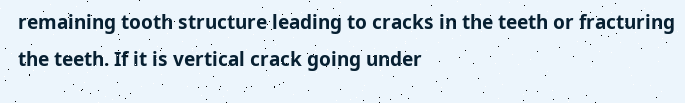remaining tooth structure leading to cracks in the teeth or fracturing the teeth. If it is vertical crack going under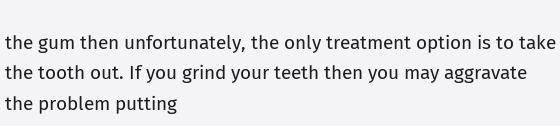the gum then unfortunately, the only treatment option is to take the tooth out. If you grind your teeth then you may aggravate the problem putting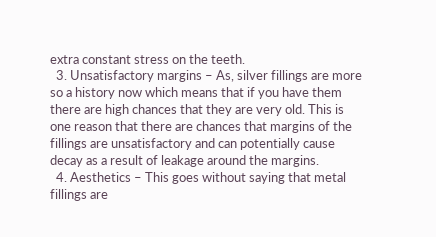extra constant stress on the teeth.
  3. Unsatisfactory margins – As, silver fillings are more so a history now which means that if you have them there are high chances that they are very old. This is one reason that there are chances that margins of the fillings are unsatisfactory and can potentially cause decay as a result of leakage around the margins.
  4. Aesthetics – This goes without saying that metal fillings are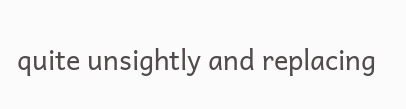quite unsightly and replacing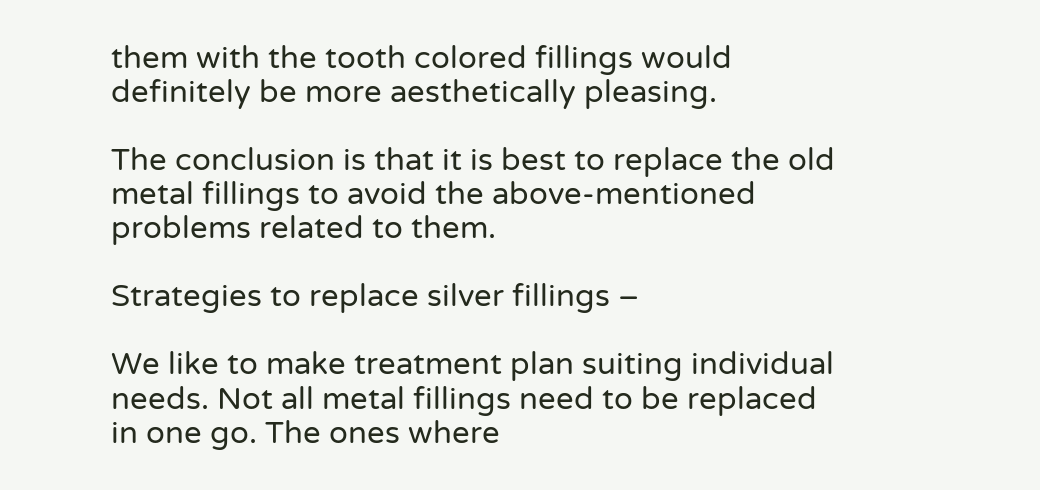them with the tooth colored fillings would definitely be more aesthetically pleasing.

The conclusion is that it is best to replace the old metal fillings to avoid the above-mentioned problems related to them.

Strategies to replace silver fillings –

We like to make treatment plan suiting individual needs. Not all metal fillings need to be replaced in one go. The ones where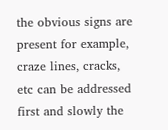the obvious signs are present for example, craze lines, cracks, etc can be addressed first and slowly the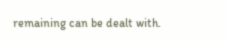remaining can be dealt with.